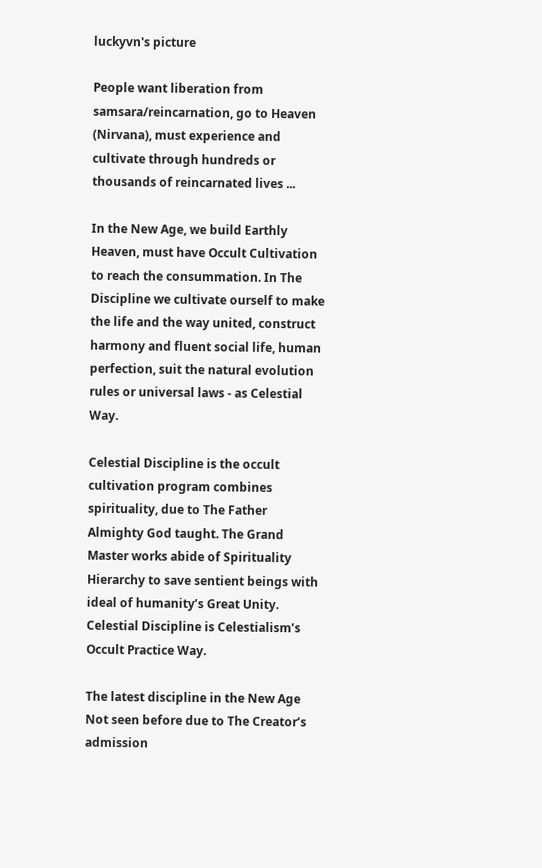luckyvn's picture

People want liberation from samsara/reincarnation, go to Heaven (Nirvana), must experience and cultivate through hundreds or thousands of reincarnated lives ...

In the New Age, we build Earthly Heaven, must have Occult Cultivation to reach the consummation. In The Discipline we cultivate ourself to make the life and the way united, construct harmony and fluent social life, human perfection, suit the natural evolution rules or universal laws - as Celestial Way.

Celestial Discipline is the occult cultivation program combines spirituality, due to The Father Almighty God taught. The Grand Master works abide of Spirituality Hierarchy to save sentient beings with ideal of humanity’s Great Unity. Celestial Discipline is Celestialism’s Occult Practice Way.

The latest discipline in the New Age
Not seen before due to The Creator’s admission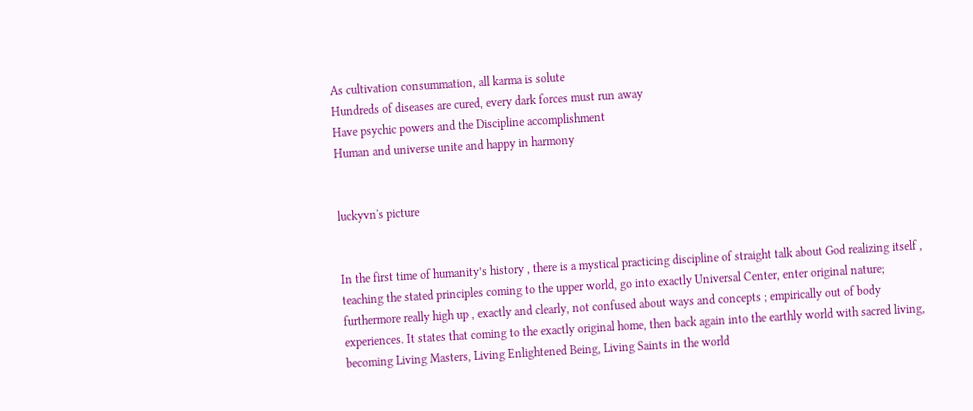As cultivation consummation, all karma is solute
Hundreds of diseases are cured, every dark forces must run away
Have psychic powers and the Discipline accomplishment
Human and universe unite and happy in harmony


luckyvn's picture


In the first time of humanity’s history , there is a mystical practicing discipline of straight talk about God realizing itself , teaching the stated principles coming to the upper world, go into exactly Universal Center, enter original nature; furthermore really high up , exactly and clearly, not confused about ways and concepts ; empirically out of body experiences. It states that coming to the exactly original home, then back again into the earthly world with sacred living, becoming Living Masters, Living Enlightened Being, Living Saints in the world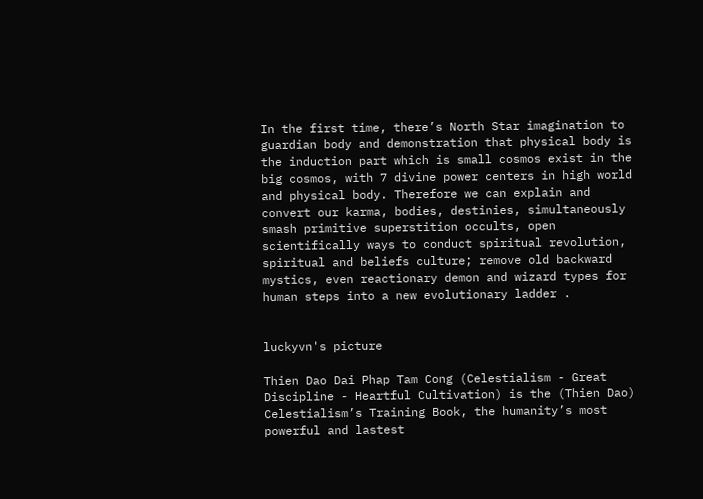In the first time, there’s North Star imagination to guardian body and demonstration that physical body is the induction part which is small cosmos exist in the big cosmos, with 7 divine power centers in high world and physical body. Therefore we can explain and convert our karma, bodies, destinies, simultaneously smash primitive superstition occults, open scientifically ways to conduct spiritual revolution, spiritual and beliefs culture; remove old backward mystics, even reactionary demon and wizard types for human steps into a new evolutionary ladder .


luckyvn's picture

Thien Dao Dai Phap Tam Cong (Celestialism - Great Discipline - Heartful Cultivation) is the (Thien Dao) Celestialism’s Training Book, the humanity’s most powerful and lastest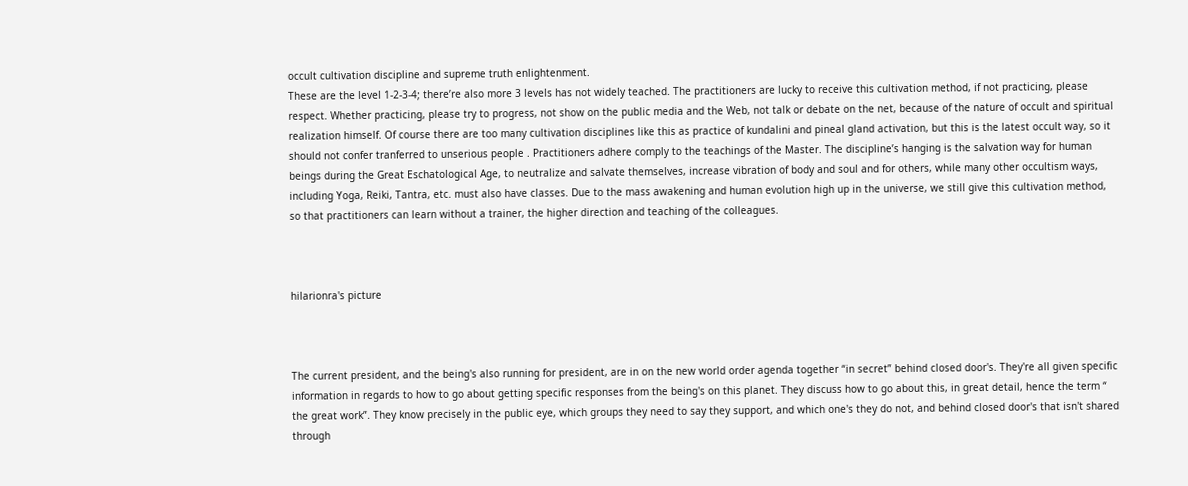occult cultivation discipline and supreme truth enlightenment.
These are the level 1-2-3-4; there’re also more 3 levels has not widely teached. The practitioners are lucky to receive this cultivation method, if not practicing, please respect. Whether practicing, please try to progress, not show on the public media and the Web, not talk or debate on the net, because of the nature of occult and spiritual realization himself. Of course there are too many cultivation disciplines like this as practice of kundalini and pineal gland activation, but this is the latest occult way, so it should not confer tranferred to unserious people . Practitioners adhere comply to the teachings of the Master. The discipline’s hanging is the salvation way for human beings during the Great Eschatological Age, to neutralize and salvate themselves, increase vibration of body and soul and for others, while many other occultism ways, including Yoga, Reiki, Tantra, etc. must also have classes. Due to the mass awakening and human evolution high up in the universe, we still give this cultivation method, so that practitioners can learn without a trainer, the higher direction and teaching of the colleagues.



hilarionra's picture



The current president, and the being's also running for president, are in on the new world order agenda together “in secret” behind closed door's. They're all given specific information in regards to how to go about getting specific responses from the being's on this planet. They discuss how to go about this, in great detail, hence the term “ the great work”. They know precisely in the public eye, which groups they need to say they support, and which one's they do not, and behind closed door's that isn't shared through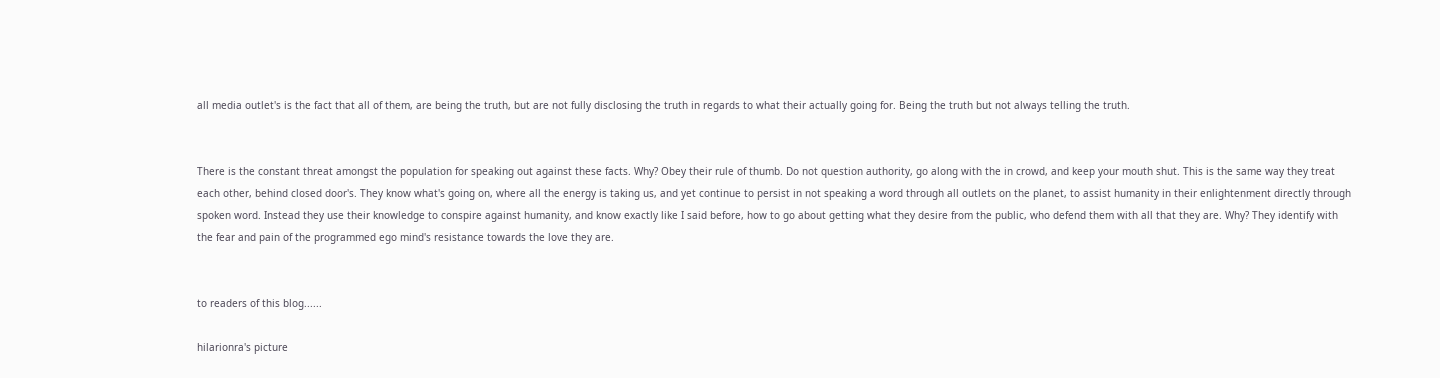all media outlet's is the fact that all of them, are being the truth, but are not fully disclosing the truth in regards to what their actually going for. Being the truth but not always telling the truth.


There is the constant threat amongst the population for speaking out against these facts. Why? Obey their rule of thumb. Do not question authority, go along with the in crowd, and keep your mouth shut. This is the same way they treat each other, behind closed door's. They know what's going on, where all the energy is taking us, and yet continue to persist in not speaking a word through all outlets on the planet, to assist humanity in their enlightenment directly through spoken word. Instead they use their knowledge to conspire against humanity, and know exactly like I said before, how to go about getting what they desire from the public, who defend them with all that they are. Why? They identify with the fear and pain of the programmed ego mind's resistance towards the love they are.


to readers of this blog......

hilarionra's picture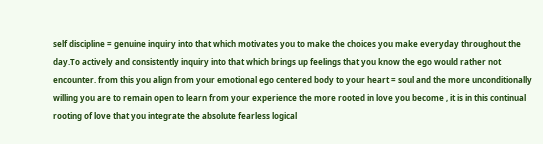self discipline = genuine inquiry into that which motivates you to make the choices you make everyday throughout the day.To actively and consistently inquiry into that which brings up feelings that you know the ego would rather not encounter. from this you align from your emotional ego centered body to your heart = soul and the more unconditionally willing you are to remain open to learn from your experience the more rooted in love you become , it is in this continual rooting of love that you integrate the absolute fearless logical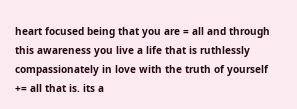heart focused being that you are = all and through this awareness you live a life that is ruthlessly compassionately in love with the truth of yourself += all that is. its a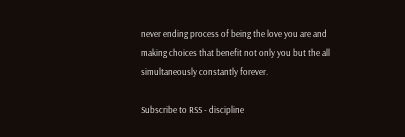never ending process of being the love you are and making choices that benefit not only you but the all simultaneously constantly forever.

Subscribe to RSS - discipline